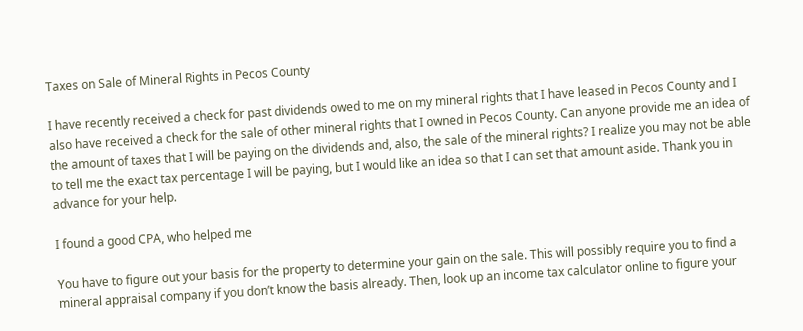Taxes on Sale of Mineral Rights in Pecos County

I have recently received a check for past dividends owed to me on my mineral rights that I have leased in Pecos County and I also have received a check for the sale of other mineral rights that I owned in Pecos County. Can anyone provide me an idea of the amount of taxes that I will be paying on the dividends and, also, the sale of the mineral rights? I realize you may not be able to tell me the exact tax percentage I will be paying, but I would like an idea so that I can set that amount aside. Thank you in advance for your help.

I found a good CPA, who helped me

You have to figure out your basis for the property to determine your gain on the sale. This will possibly require you to find a mineral appraisal company if you don’t know the basis already. Then, look up an income tax calculator online to figure your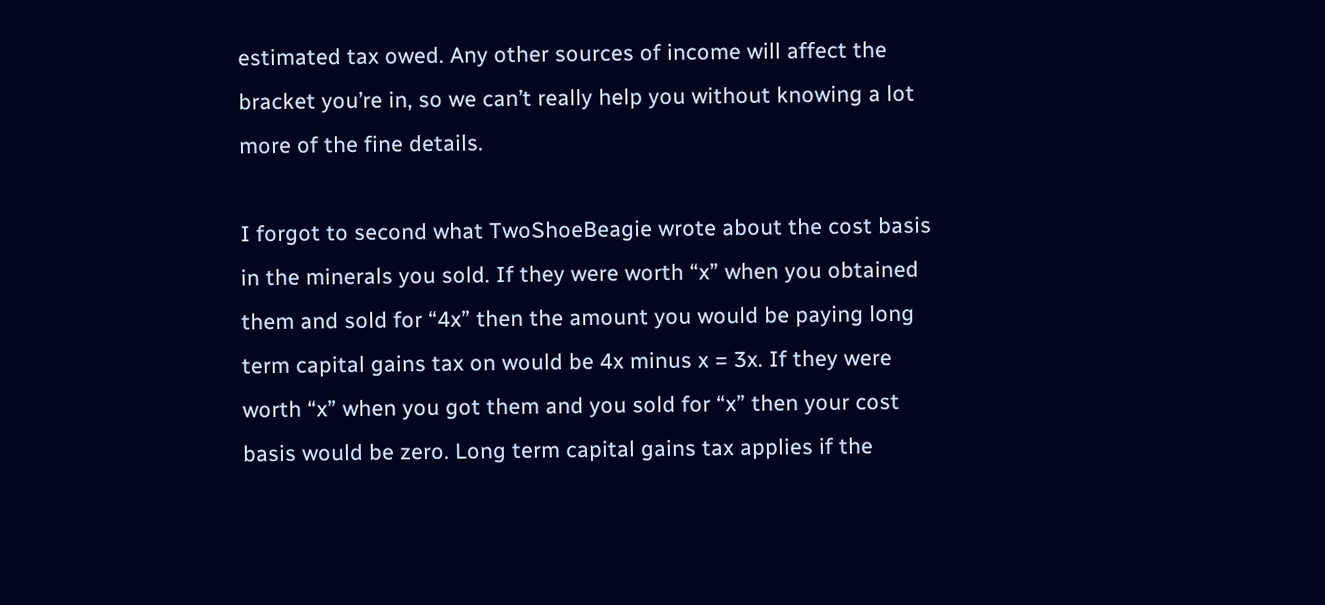estimated tax owed. Any other sources of income will affect the bracket you’re in, so we can’t really help you without knowing a lot more of the fine details.

I forgot to second what TwoShoeBeagie wrote about the cost basis in the minerals you sold. If they were worth “x” when you obtained them and sold for “4x” then the amount you would be paying long term capital gains tax on would be 4x minus x = 3x. If they were worth “x” when you got them and you sold for “x” then your cost basis would be zero. Long term capital gains tax applies if the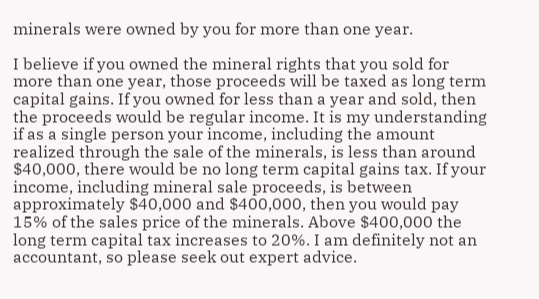minerals were owned by you for more than one year.

I believe if you owned the mineral rights that you sold for more than one year, those proceeds will be taxed as long term capital gains. If you owned for less than a year and sold, then the proceeds would be regular income. It is my understanding if as a single person your income, including the amount realized through the sale of the minerals, is less than around $40,000, there would be no long term capital gains tax. If your income, including mineral sale proceeds, is between approximately $40,000 and $400,000, then you would pay 15% of the sales price of the minerals. Above $400,000 the long term capital tax increases to 20%. I am definitely not an accountant, so please seek out expert advice.